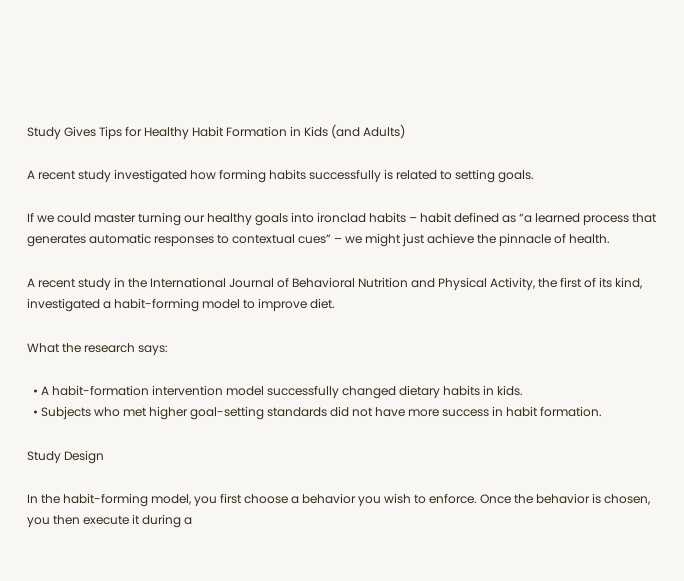Study Gives Tips for Healthy Habit Formation in Kids (and Adults)

A recent study investigated how forming habits successfully is related to setting goals.

If we could master turning our healthy goals into ironclad habits – habit defined as “a learned process that generates automatic responses to contextual cues” – we might just achieve the pinnacle of health.

A recent study in the International Journal of Behavioral Nutrition and Physical Activity, the first of its kind, investigated a habit-forming model to improve diet.

What the research says:

  • A habit-formation intervention model successfully changed dietary habits in kids.
  • Subjects who met higher goal-setting standards did not have more success in habit formation.

Study Design

In the habit-forming model, you first choose a behavior you wish to enforce. Once the behavior is chosen, you then execute it during a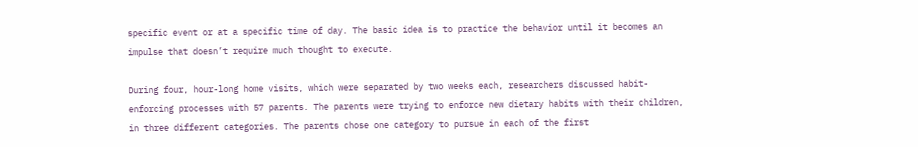specific event or at a specific time of day. The basic idea is to practice the behavior until it becomes an impulse that doesn’t require much thought to execute.

During four, hour-long home visits, which were separated by two weeks each, researchers discussed habit-enforcing processes with 57 parents. The parents were trying to enforce new dietary habits with their children, in three different categories. The parents chose one category to pursue in each of the first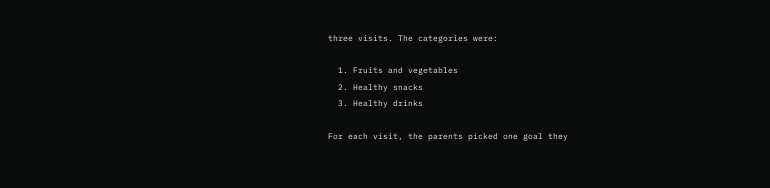three visits. The categories were:

  1. Fruits and vegetables
  2. Healthy snacks
  3. Healthy drinks

For each visit, the parents picked one goal they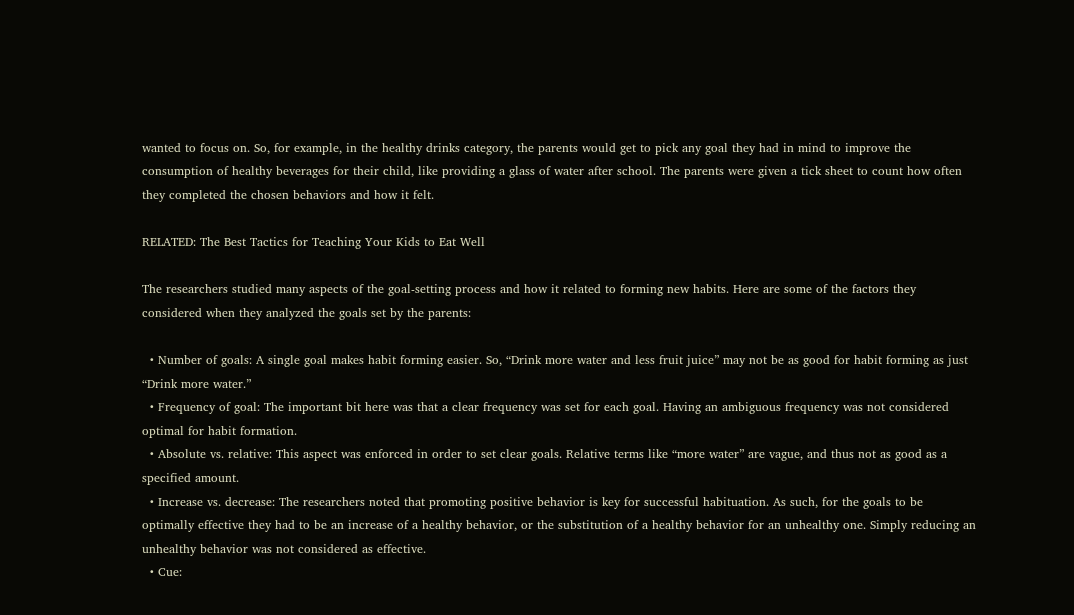wanted to focus on. So, for example, in the healthy drinks category, the parents would get to pick any goal they had in mind to improve the consumption of healthy beverages for their child, like providing a glass of water after school. The parents were given a tick sheet to count how often they completed the chosen behaviors and how it felt.

RELATED: The Best Tactics for Teaching Your Kids to Eat Well

The researchers studied many aspects of the goal-setting process and how it related to forming new habits. Here are some of the factors they considered when they analyzed the goals set by the parents:

  • Number of goals: A single goal makes habit forming easier. So, “Drink more water and less fruit juice” may not be as good for habit forming as just “Drink more water.”
  • Frequency of goal: The important bit here was that a clear frequency was set for each goal. Having an ambiguous frequency was not considered optimal for habit formation.
  • Absolute vs. relative: This aspect was enforced in order to set clear goals. Relative terms like “more water” are vague, and thus not as good as a specified amount.
  • Increase vs. decrease: The researchers noted that promoting positive behavior is key for successful habituation. As such, for the goals to be optimally effective they had to be an increase of a healthy behavior, or the substitution of a healthy behavior for an unhealthy one. Simply reducing an unhealthy behavior was not considered as effective.
  • Cue: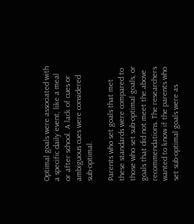Optimal goals were associated with a specific daily event, like a meal or after school. A lack of cues or ambiguous cues were considered sub-optimal.

Parents who set goals that met these standards were compared to those who set sub-optimal goals, or goals that did not meet the above recommendations. The researchers wanted to know if the parents who set sub-optimal goals were as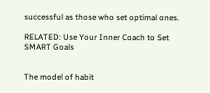successful as those who set optimal ones.

RELATED: Use Your Inner Coach to Set SMART Goals


The model of habit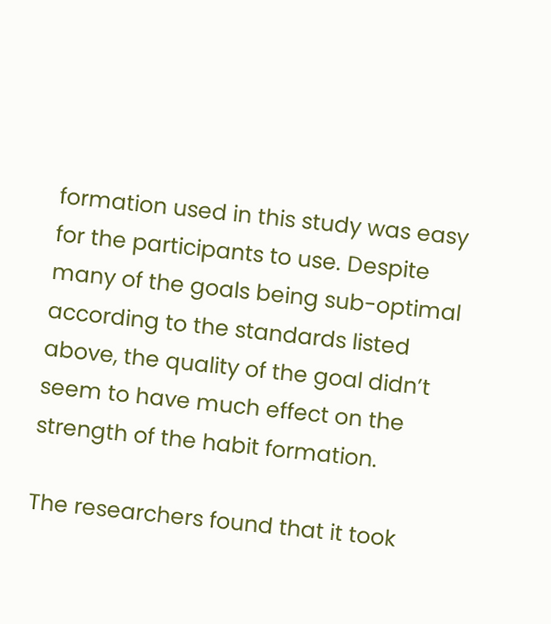formation used in this study was easy for the participants to use. Despite many of the goals being sub-optimal according to the standards listed above, the quality of the goal didn’t seem to have much effect on the strength of the habit formation.

The researchers found that it took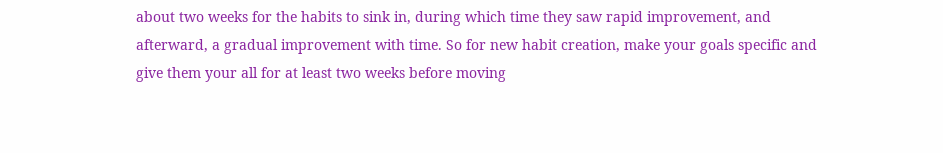about two weeks for the habits to sink in, during which time they saw rapid improvement, and afterward, a gradual improvement with time. So for new habit creation, make your goals specific and give them your all for at least two weeks before moving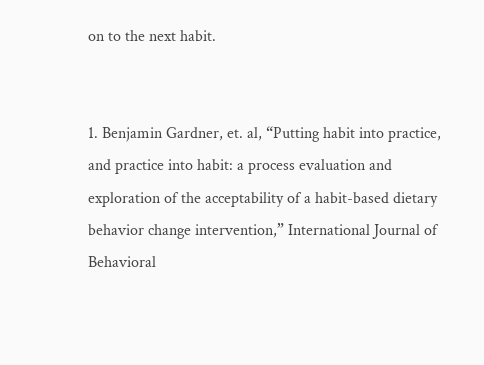on to the next habit.


1. Benjamin Gardner, et. al, “Putting habit into practice, and practice into habit: a process evaluation and exploration of the acceptability of a habit-based dietary behavior change intervention,” International Journal of Behavioral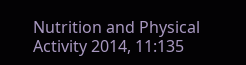Nutrition and Physical Activity 2014, 11:135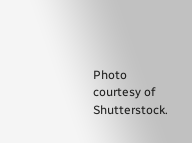Photo courtesy of Shutterstock.